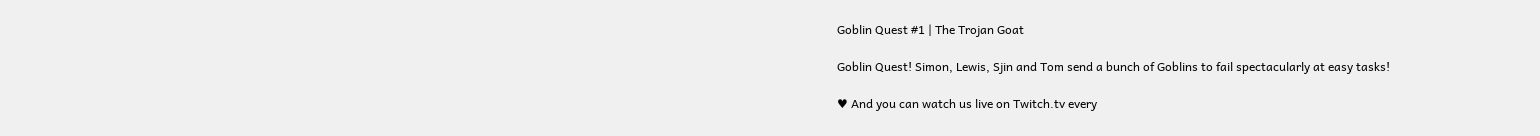Goblin Quest #1 | The Trojan Goat

Goblin Quest! Simon, Lewis, Sjin and Tom send a bunch of Goblins to fail spectacularly at easy tasks!

♥ And you can watch us live on Twitch.tv every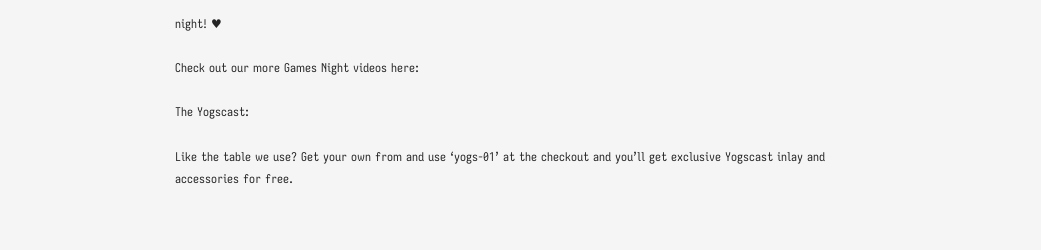night! ♥

Check out our more Games Night videos here:

The Yogscast:

Like the table we use? Get your own from and use ‘yogs-01’ at the checkout and you’ll get exclusive Yogscast inlay and accessories for free.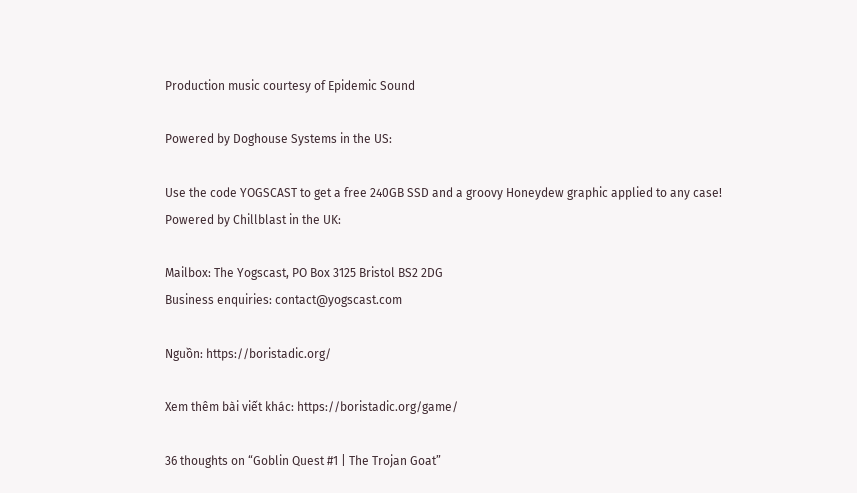Production music courtesy of Epidemic Sound

Powered by Doghouse Systems in the US:

Use the code YOGSCAST to get a free 240GB SSD and a groovy Honeydew graphic applied to any case!
Powered by Chillblast in the UK:

Mailbox: The Yogscast, PO Box 3125 Bristol BS2 2DG
Business enquiries: contact@yogscast.com

Nguồn: https://boristadic.org/

Xem thêm bài viết khác: https://boristadic.org/game/

36 thoughts on “Goblin Quest #1 | The Trojan Goat”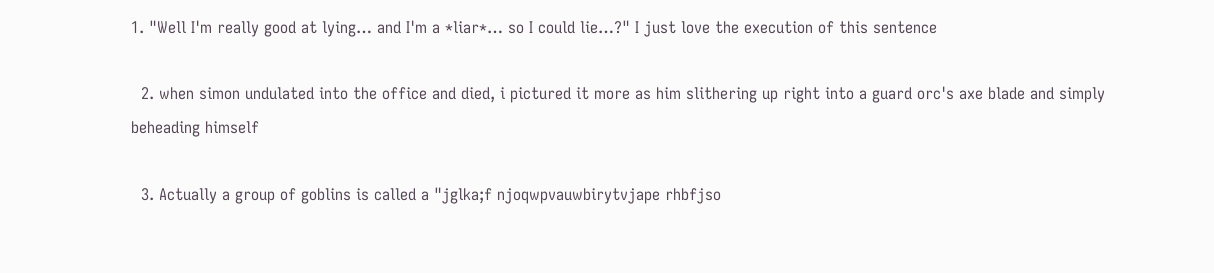1. "Well I'm really good at lying… and I'm a *liar*… so I could lie…?" I just love the execution of this sentence

  2. when simon undulated into the office and died, i pictured it more as him slithering up right into a guard orc's axe blade and simply beheading himself

  3. Actually a group of goblins is called a "jglka;f njoqwpvauwbirytvjape rhbfjso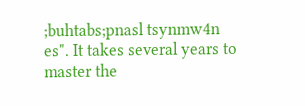;buhtabs;pnasl tsynmw4n es". It takes several years to master the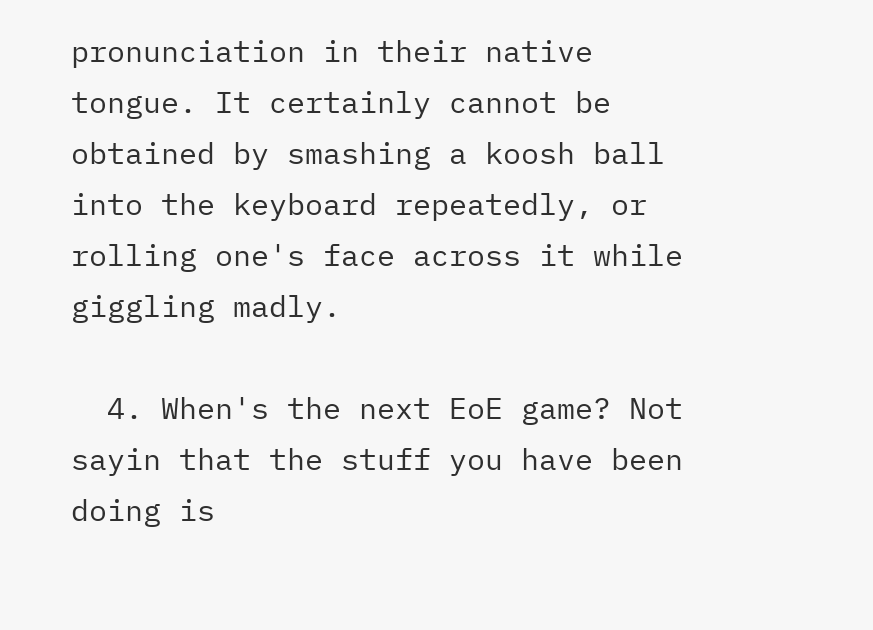pronunciation in their native tongue. It certainly cannot be obtained by smashing a koosh ball into the keyboard repeatedly, or rolling one's face across it while giggling madly.

  4. When's the next EoE game? Not sayin that the stuff you have been doing is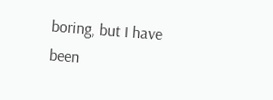boring, but I have been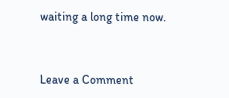waiting a long time now.


Leave a Comment